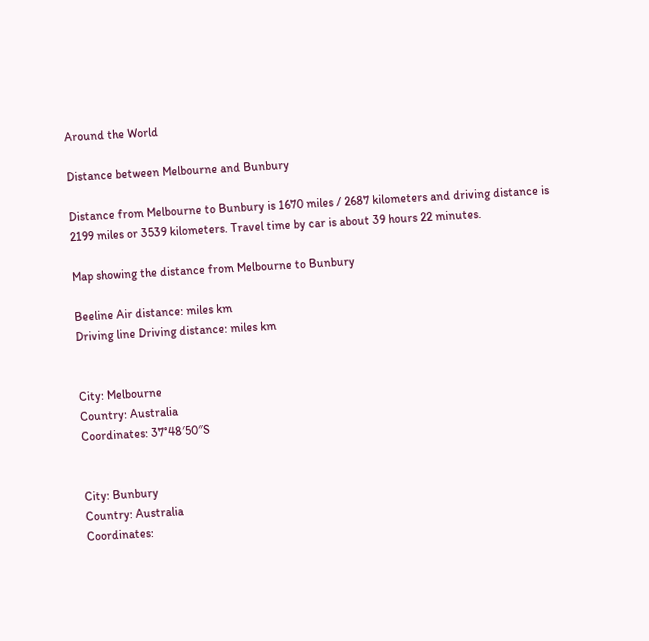Around the World

Distance between Melbourne and Bunbury

Distance from Melbourne to Bunbury is 1670 miles / 2687 kilometers and driving distance is 2199 miles or 3539 kilometers. Travel time by car is about 39 hours 22 minutes.

Map showing the distance from Melbourne to Bunbury

Beeline Air distance: miles km
Driving line Driving distance: miles km


City: Melbourne
Country: Australia
Coordinates: 37°48′50″S


City: Bunbury
Country: Australia
Coordinates: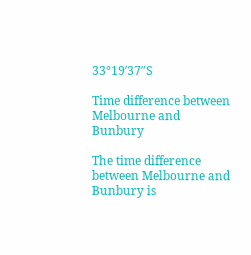33°19′37″S

Time difference between Melbourne and Bunbury

The time difference between Melbourne and Bunbury is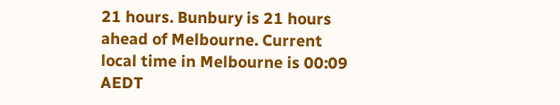21 hours. Bunbury is 21 hours ahead of Melbourne. Current local time in Melbourne is 00:09 AEDT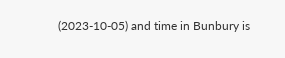(2023-10-05) and time in Bunbury is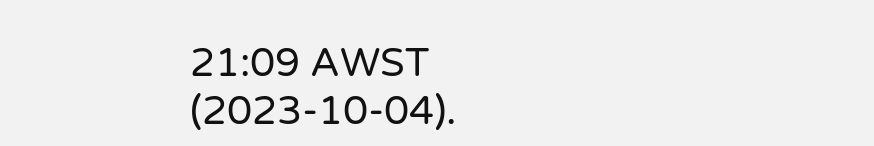21:09 AWST (2023-10-04).